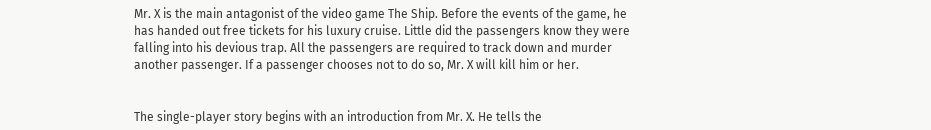Mr. X is the main antagonist of the video game The Ship. Before the events of the game, he has handed out free tickets for his luxury cruise. Little did the passengers know they were falling into his devious trap. All the passengers are required to track down and murder another passenger. If a passenger chooses not to do so, Mr. X will kill him or her.


The single-player story begins with an introduction from Mr. X. He tells the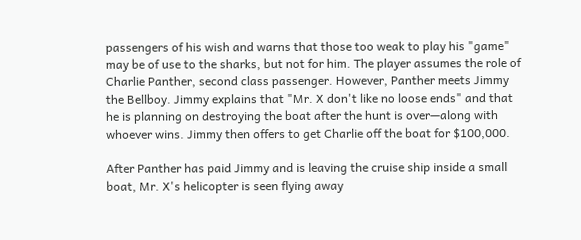passengers of his wish and warns that those too weak to play his "game" may be of use to the sharks, but not for him. The player assumes the role of Charlie Panther, second class passenger. However, Panther meets Jimmy the Bellboy. Jimmy explains that "Mr. X don't like no loose ends" and that he is planning on destroying the boat after the hunt is over—along with whoever wins. Jimmy then offers to get Charlie off the boat for $100,000.

After Panther has paid Jimmy and is leaving the cruise ship inside a small boat, Mr. X's helicopter is seen flying away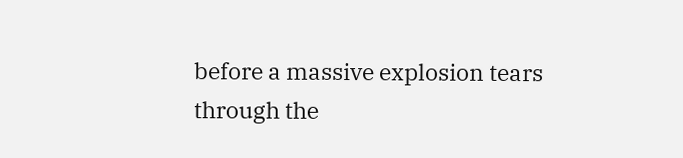before a massive explosion tears through the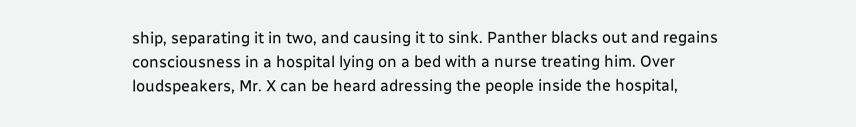ship, separating it in two, and causing it to sink. Panther blacks out and regains consciousness in a hospital lying on a bed with a nurse treating him. Over loudspeakers, Mr. X can be heard adressing the people inside the hospital,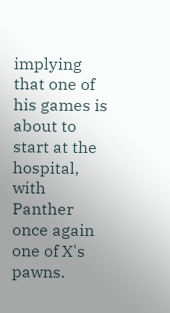implying that one of his games is about to start at the hospital, with Panther once again one of X's pawns.